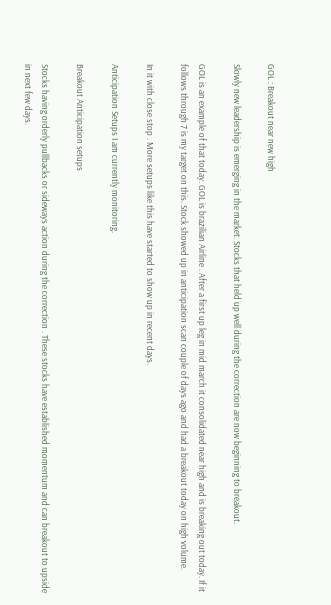GOL : Breakout near new high

Slowly new leadership is emerging in the market. Stocks that held up well during the correction are now beginning to breakout.

GOL is an example of that today. GOL is brazilian Airline . After a first up leg in mid march it consolidated near high and is breaking out today. If it follows through 7 is my target on this. Stock showed up in anticipation scan couple of days ago and had a breakout today on high volume.

In it with close stop . More setups like this have started to show up in recent days.

Anticipation Setups I am currently monitoring.

Breakout Anticipation setups

Stocks having orderly pullbacks or sideways action during the correction . These stocks have established momentum and can breakout to upside in next few days.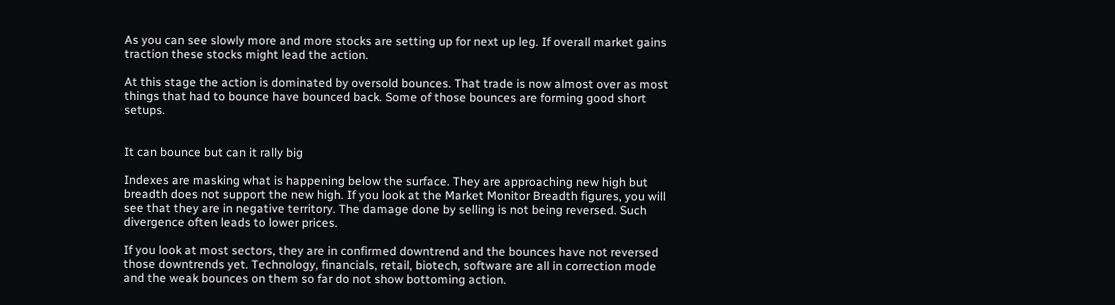As you can see slowly more and more stocks are setting up for next up leg. If overall market gains traction these stocks might lead the action.

At this stage the action is dominated by oversold bounces. That trade is now almost over as most things that had to bounce have bounced back. Some of those bounces are forming good short setups.


It can bounce but can it rally big

Indexes are masking what is happening below the surface. They are approaching new high but breadth does not support the new high. If you look at the Market Monitor Breadth figures, you will see that they are in negative territory. The damage done by selling is not being reversed. Such divergence often leads to lower prices.

If you look at most sectors, they are in confirmed downtrend and the bounces have not reversed those downtrends yet. Technology, financials, retail, biotech, software are all in correction mode and the weak bounces on them so far do not show bottoming action.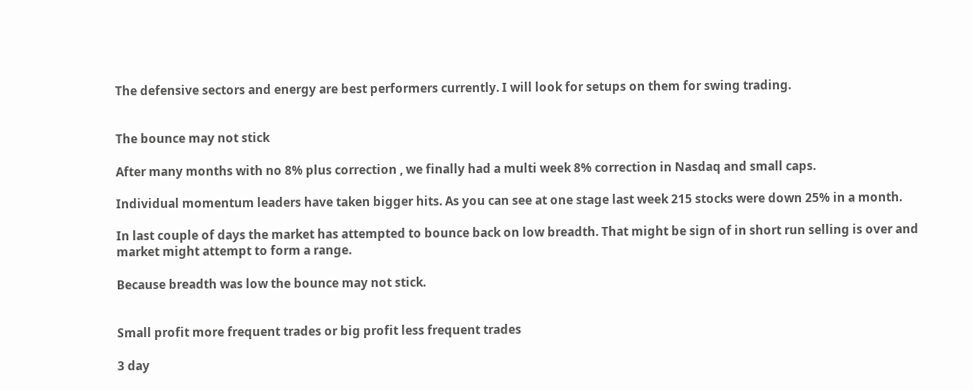The defensive sectors and energy are best performers currently. I will look for setups on them for swing trading.


The bounce may not stick

After many months with no 8% plus correction , we finally had a multi week 8% correction in Nasdaq and small caps.

Individual momentum leaders have taken bigger hits. As you can see at one stage last week 215 stocks were down 25% in a month.

In last couple of days the market has attempted to bounce back on low breadth. That might be sign of in short run selling is over and market might attempt to form a range.

Because breadth was low the bounce may not stick.


Small profit more frequent trades or big profit less frequent trades

3 day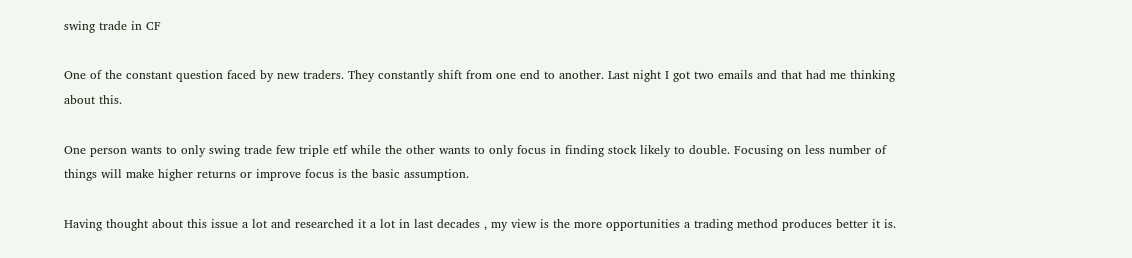swing trade in CF

One of the constant question faced by new traders. They constantly shift from one end to another. Last night I got two emails and that had me thinking about this.

One person wants to only swing trade few triple etf while the other wants to only focus in finding stock likely to double. Focusing on less number of things will make higher returns or improve focus is the basic assumption.

Having thought about this issue a lot and researched it a lot in last decades , my view is the more opportunities a trading method produces better it is.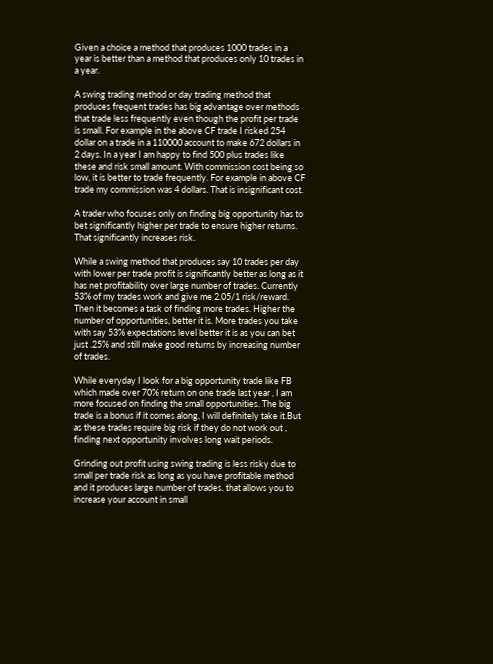Given a choice a method that produces 1000 trades in a year is better than a method that produces only 10 trades in a year.

A swing trading method or day trading method that produces frequent trades has big advantage over methods that trade less frequently even though the profit per trade is small. For example in the above CF trade I risked 254 dollar on a trade in a 110000 account to make 672 dollars in 2 days. In a year I am happy to find 500 plus trades like these and risk small amount. With commission cost being so low, it is better to trade frequently. For example in above CF trade my commission was 4 dollars. That is insignificant cost.

A trader who focuses only on finding big opportunity has to bet significantly higher per trade to ensure higher returns. That significantly increases risk.

While a swing method that produces say 10 trades per day with lower per trade profit is significantly better as long as it has net profitability over large number of trades. Currently 53% of my trades work and give me 2.05/1 risk/reward. Then it becomes a task of finding more trades. Higher the number of opportunities, better it is. More trades you take with say 53% expectations level better it is as you can bet just .25% and still make good returns by increasing number of trades.

While everyday I look for a big opportunity trade like FB which made over 70% return on one trade last year , I am more focused on finding the small opportunities. The big trade is a bonus if it comes along, I will definitely take it.But as these trades require big risk if they do not work out , finding next opportunity involves long wait periods.

Grinding out profit using swing trading is less risky due to small per trade risk as long as you have profitable method and it produces large number of trades. that allows you to increase your account in small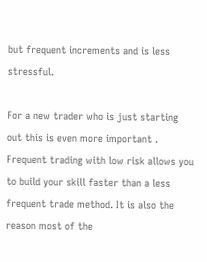but frequent increments and is less stressful.

For a new trader who is just starting out this is even more important . Frequent trading with low risk allows you to build your skill faster than a less frequent trade method. It is also the reason most of the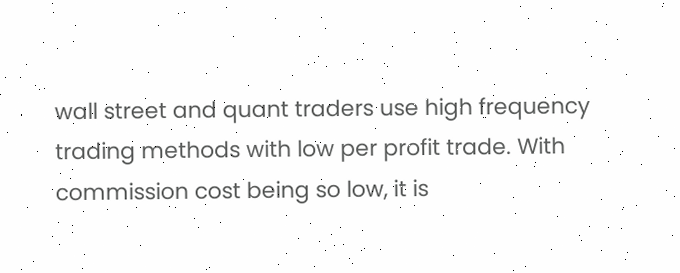wall street and quant traders use high frequency trading methods with low per profit trade. With commission cost being so low, it is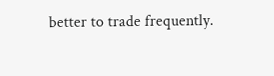better to trade frequently.